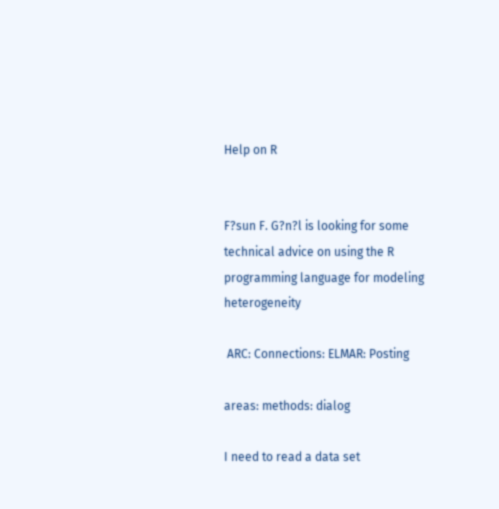Help on R


F?sun F. G?n?l is looking for some technical advice on using the R programming language for modeling heterogeneity

 ARC: Connections: ELMAR: Posting

areas: methods: dialog

I need to read a data set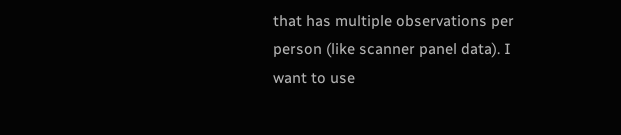that has multiple observations per person (like scanner panel data). I want to use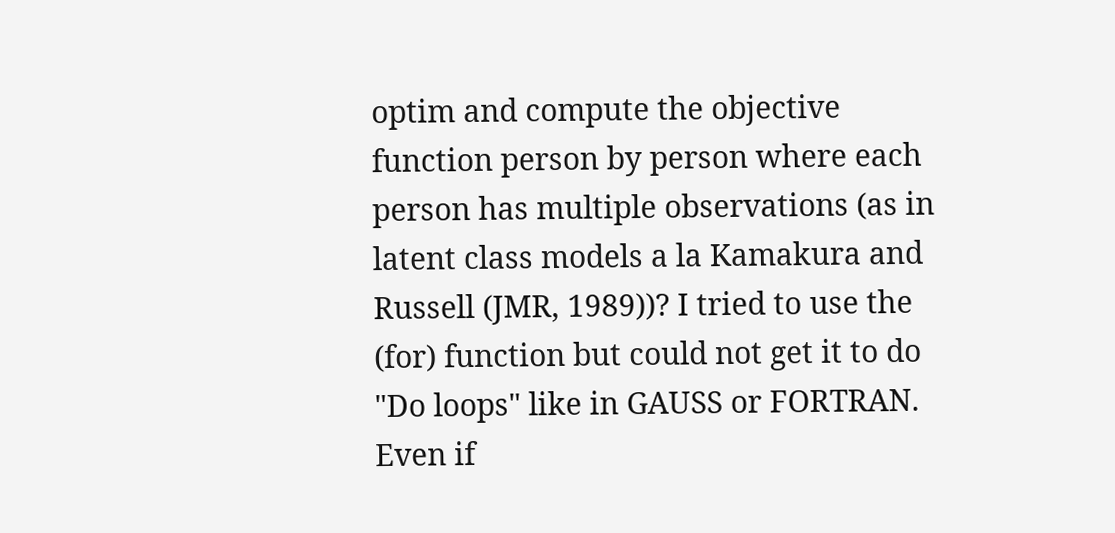optim and compute the objective function person by person where each person has multiple observations (as in latent class models a la Kamakura and Russell (JMR, 1989))? I tried to use the (for) function but could not get it to do "Do loops" like in GAUSS or FORTRAN. Even if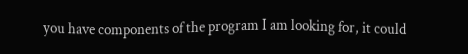you have components of the program I am looking for, it could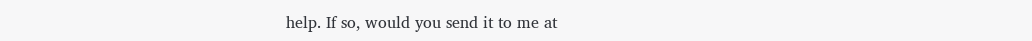help. If so, would you send it to me at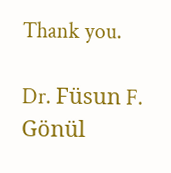Thank you.

Dr. Füsun F. Gönül